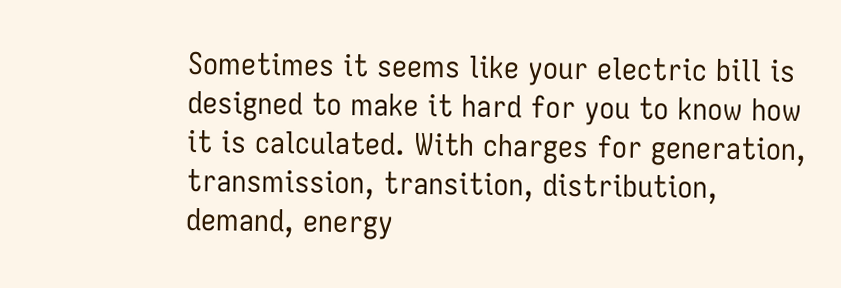Sometimes it seems like your electric bill is designed to make it hard for you to know how it is calculated. With charges for generation, transmission, transition, distribution, demand, energy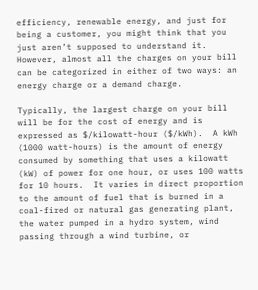efficiency, renewable energy, and just for being a customer, you might think that you just aren’t supposed to understand it. However, almost all the charges on your bill can be categorized in either of two ways: an energy charge or a demand charge.

Typically, the largest charge on your bill will be for the cost of energy and is expressed as $/kilowatt-hour ($/kWh).  A kWh (1000 watt-hours) is the amount of energy consumed by something that uses a kilowatt (kW) of power for one hour, or uses 100 watts for 10 hours.  It varies in direct proportion to the amount of fuel that is burned in a coal-fired or natural gas generating plant, the water pumped in a hydro system, wind passing through a wind turbine, or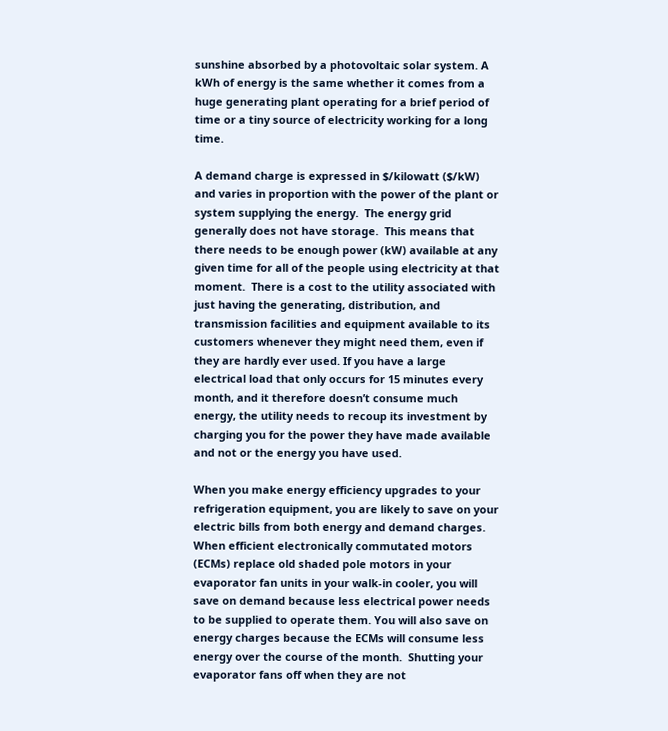sunshine absorbed by a photovoltaic solar system. A kWh of energy is the same whether it comes from a huge generating plant operating for a brief period of time or a tiny source of electricity working for a long time.

A demand charge is expressed in $/kilowatt ($/kW) and varies in proportion with the power of the plant or system supplying the energy.  The energy grid generally does not have storage.  This means that there needs to be enough power (kW) available at any given time for all of the people using electricity at that moment.  There is a cost to the utility associated with just having the generating, distribution, and transmission facilities and equipment available to its customers whenever they might need them, even if they are hardly ever used. If you have a large electrical load that only occurs for 15 minutes every month, and it therefore doesn’t consume much energy, the utility needs to recoup its investment by charging you for the power they have made available and not or the energy you have used.

When you make energy efficiency upgrades to your refrigeration equipment, you are likely to save on your electric bills from both energy and demand charges. When efficient electronically commutated motors (ECMs) replace old shaded pole motors in your evaporator fan units in your walk-in cooler, you will save on demand because less electrical power needs to be supplied to operate them. You will also save on energy charges because the ECMs will consume less energy over the course of the month.  Shutting your evaporator fans off when they are not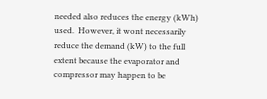needed also reduces the energy (kWh) used.  However, it wont necessarily reduce the demand (kW) to the full extent because the evaporator and compressor may happen to be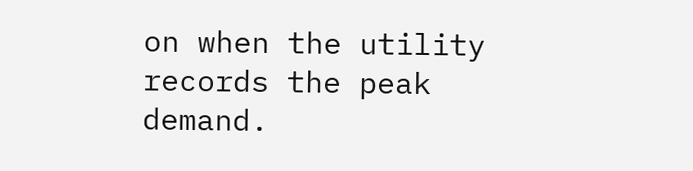on when the utility records the peak demand.